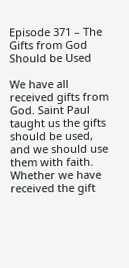Episode 371 – The Gifts from God Should be Used

We have all received gifts from God. Saint Paul taught us the gifts should be used, and we should use them with faith. Whether we have received the gift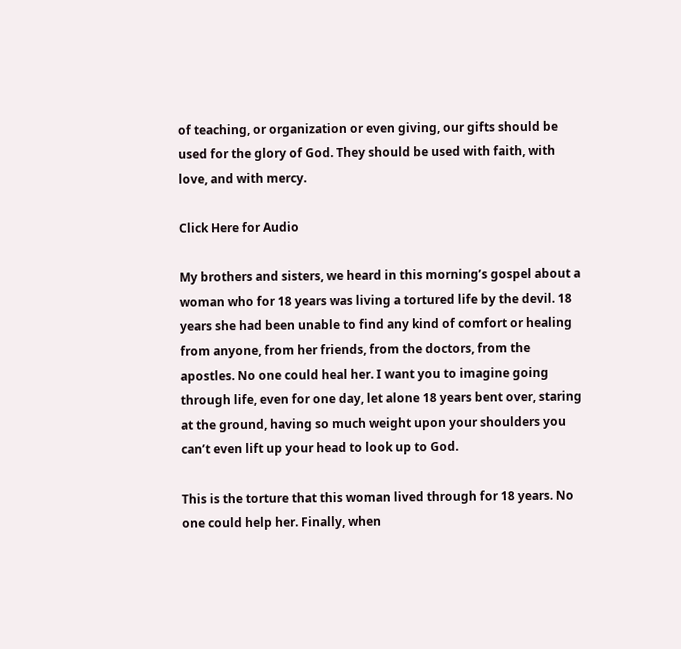of teaching, or organization or even giving, our gifts should be used for the glory of God. They should be used with faith, with love, and with mercy.

Click Here for Audio

My brothers and sisters, we heard in this morning’s gospel about a woman who for 18 years was living a tortured life by the devil. 18 years she had been unable to find any kind of comfort or healing from anyone, from her friends, from the doctors, from the apostles. No one could heal her. I want you to imagine going through life, even for one day, let alone 18 years bent over, staring at the ground, having so much weight upon your shoulders you can’t even lift up your head to look up to God.

This is the torture that this woman lived through for 18 years. No one could help her. Finally, when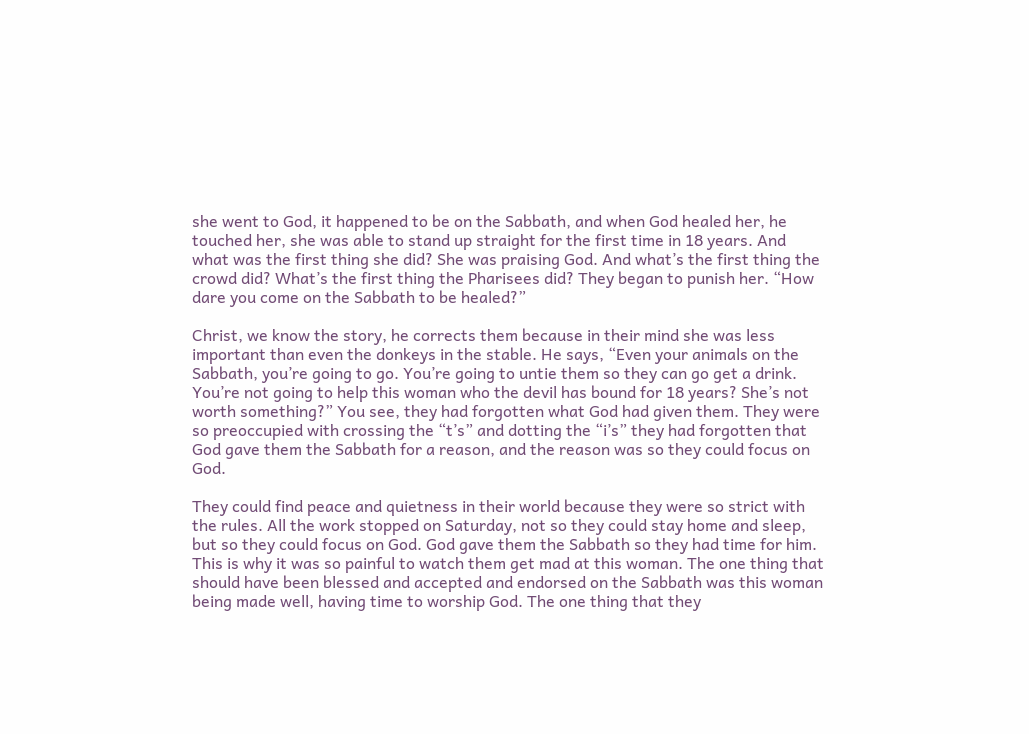she went to God, it happened to be on the Sabbath, and when God healed her, he touched her, she was able to stand up straight for the first time in 18 years. And what was the first thing she did? She was praising God. And what’s the first thing the crowd did? What’s the first thing the Pharisees did? They began to punish her. “How dare you come on the Sabbath to be healed?”

Christ, we know the story, he corrects them because in their mind she was less important than even the donkeys in the stable. He says, “Even your animals on the Sabbath, you’re going to go. You’re going to untie them so they can go get a drink. You’re not going to help this woman who the devil has bound for 18 years? She’s not worth something?” You see, they had forgotten what God had given them. They were so preoccupied with crossing the “t’s” and dotting the “i’s” they had forgotten that God gave them the Sabbath for a reason, and the reason was so they could focus on God.

They could find peace and quietness in their world because they were so strict with the rules. All the work stopped on Saturday, not so they could stay home and sleep, but so they could focus on God. God gave them the Sabbath so they had time for him. This is why it was so painful to watch them get mad at this woman. The one thing that should have been blessed and accepted and endorsed on the Sabbath was this woman being made well, having time to worship God. The one thing that they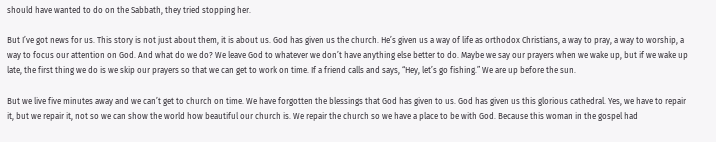should have wanted to do on the Sabbath, they tried stopping her.

But I’ve got news for us. This story is not just about them, it is about us. God has given us the church. He’s given us a way of life as orthodox Christians, a way to pray, a way to worship, a way to focus our attention on God. And what do we do? We leave God to whatever we don’t have anything else better to do. Maybe we say our prayers when we wake up, but if we wake up late, the first thing we do is we skip our prayers so that we can get to work on time. If a friend calls and says, “Hey, let’s go fishing.” We are up before the sun.

But we live five minutes away and we can’t get to church on time. We have forgotten the blessings that God has given to us. God has given us this glorious cathedral. Yes, we have to repair it, but we repair it, not so we can show the world how beautiful our church is. We repair the church so we have a place to be with God. Because this woman in the gospel had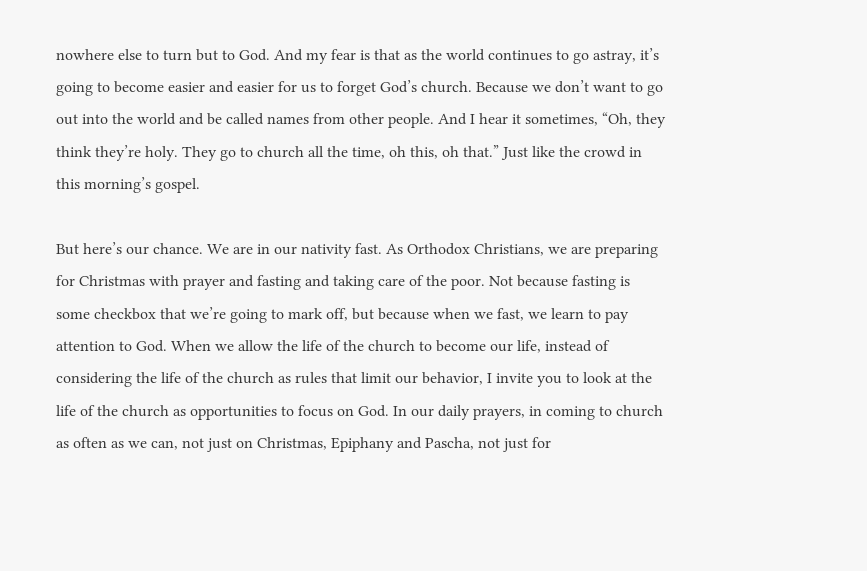nowhere else to turn but to God. And my fear is that as the world continues to go astray, it’s going to become easier and easier for us to forget God’s church. Because we don’t want to go out into the world and be called names from other people. And I hear it sometimes, “Oh, they think they’re holy. They go to church all the time, oh this, oh that.” Just like the crowd in this morning’s gospel.

But here’s our chance. We are in our nativity fast. As Orthodox Christians, we are preparing for Christmas with prayer and fasting and taking care of the poor. Not because fasting is some checkbox that we’re going to mark off, but because when we fast, we learn to pay attention to God. When we allow the life of the church to become our life, instead of considering the life of the church as rules that limit our behavior, I invite you to look at the life of the church as opportunities to focus on God. In our daily prayers, in coming to church as often as we can, not just on Christmas, Epiphany and Pascha, not just for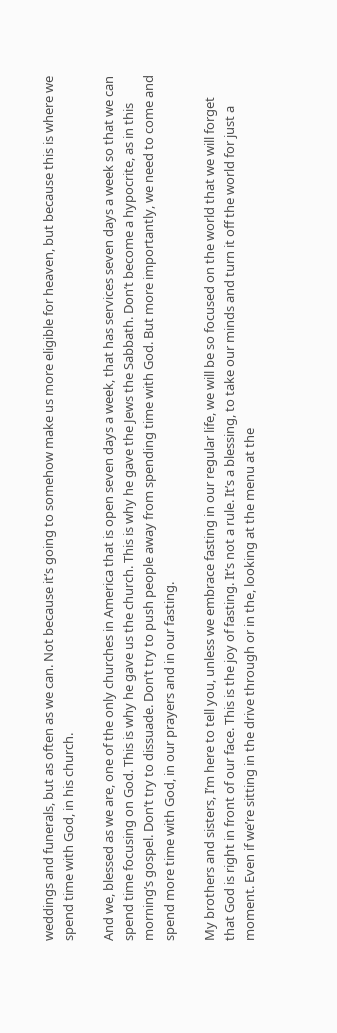weddings and funerals, but as often as we can. Not because it’s going to somehow make us more eligible for heaven, but because this is where we spend time with God, in his church.

And we, blessed as we are, one of the only churches in America that is open seven days a week, that has services seven days a week so that we can spend time focusing on God. This is why he gave us the church. This is why he gave the Jews the Sabbath. Don’t become a hypocrite, as in this morning’s gospel. Don’t try to dissuade. Don’t try to push people away from spending time with God. But more importantly, we need to come and spend more time with God, in our prayers and in our fasting.

My brothers and sisters, I’m here to tell you, unless we embrace fasting in our regular life, we will be so focused on the world that we will forget that God is right in front of our face. This is the joy of fasting. It’s not a rule. It’s a blessing, to take our minds and turn it off the world for just a moment. Even if we’re sitting in the drive through or in the, looking at the menu at the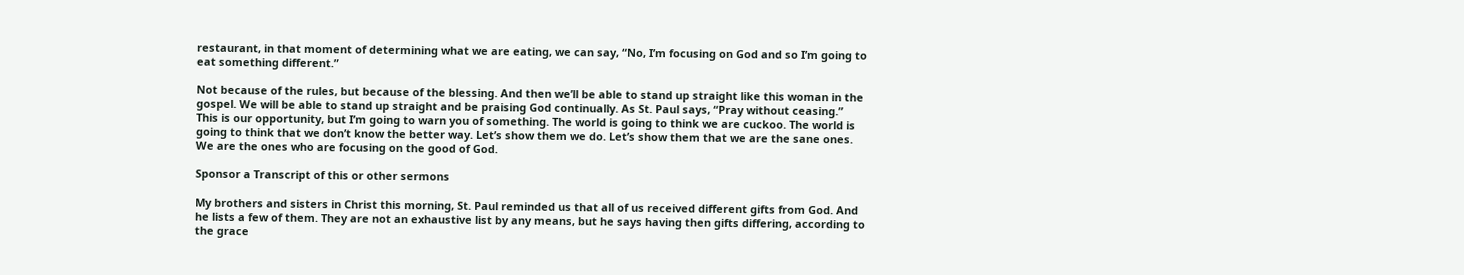restaurant, in that moment of determining what we are eating, we can say, “No, I’m focusing on God and so I’m going to eat something different.”

Not because of the rules, but because of the blessing. And then we’ll be able to stand up straight like this woman in the gospel. We will be able to stand up straight and be praising God continually. As St. Paul says, “Pray without ceasing.” This is our opportunity, but I’m going to warn you of something. The world is going to think we are cuckoo. The world is going to think that we don’t know the better way. Let’s show them we do. Let’s show them that we are the sane ones. We are the ones who are focusing on the good of God.

Sponsor a Transcript of this or other sermons

My brothers and sisters in Christ this morning, St. Paul reminded us that all of us received different gifts from God. And he lists a few of them. They are not an exhaustive list by any means, but he says having then gifts differing, according to the grace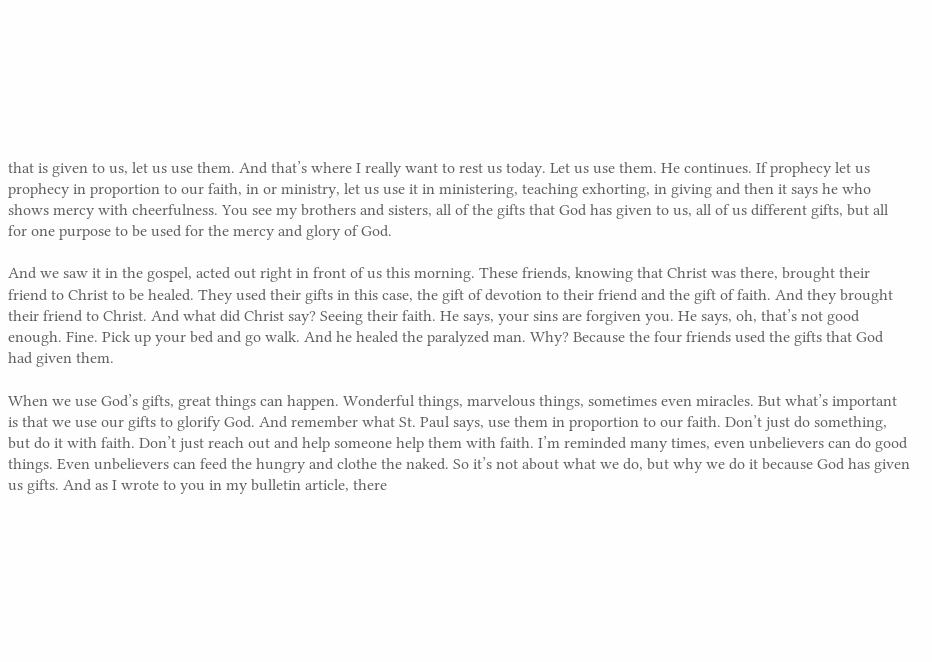that is given to us, let us use them. And that’s where I really want to rest us today. Let us use them. He continues. If prophecy let us prophecy in proportion to our faith, in or ministry, let us use it in ministering, teaching exhorting, in giving and then it says he who shows mercy with cheerfulness. You see my brothers and sisters, all of the gifts that God has given to us, all of us different gifts, but all for one purpose to be used for the mercy and glory of God.

And we saw it in the gospel, acted out right in front of us this morning. These friends, knowing that Christ was there, brought their friend to Christ to be healed. They used their gifts in this case, the gift of devotion to their friend and the gift of faith. And they brought their friend to Christ. And what did Christ say? Seeing their faith. He says, your sins are forgiven you. He says, oh, that’s not good enough. Fine. Pick up your bed and go walk. And he healed the paralyzed man. Why? Because the four friends used the gifts that God had given them.

When we use God’s gifts, great things can happen. Wonderful things, marvelous things, sometimes even miracles. But what’s important is that we use our gifts to glorify God. And remember what St. Paul says, use them in proportion to our faith. Don’t just do something, but do it with faith. Don’t just reach out and help someone help them with faith. I’m reminded many times, even unbelievers can do good things. Even unbelievers can feed the hungry and clothe the naked. So it’s not about what we do, but why we do it because God has given us gifts. And as I wrote to you in my bulletin article, there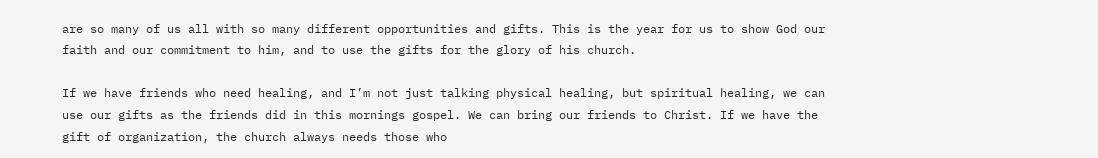are so many of us all with so many different opportunities and gifts. This is the year for us to show God our faith and our commitment to him, and to use the gifts for the glory of his church.

If we have friends who need healing, and I’m not just talking physical healing, but spiritual healing, we can use our gifts as the friends did in this mornings gospel. We can bring our friends to Christ. If we have the gift of organization, the church always needs those who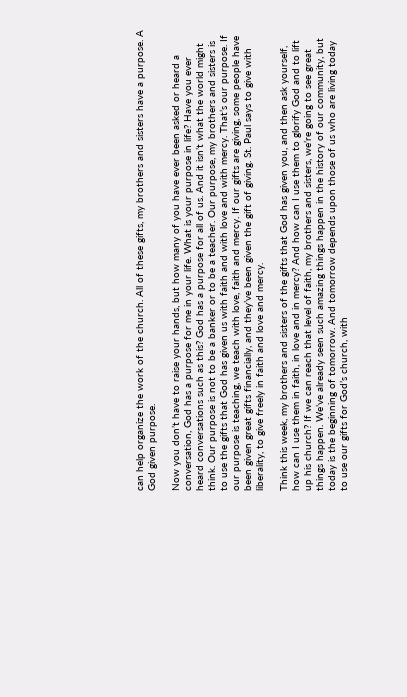can help organize the work of the church. All of these gifts, my brothers and sisters have a purpose. A God given purpose.

Now you don’t have to raise your hands, but how many of you have ever been asked or heard a conversation, God has a purpose for me in your life. What is your purpose in life? Have you ever heard conversations such as this? God has a purpose for all of us. And it isn’t what the world might think. Our purpose is not to be a banker or to be a teacher. Our purpose, my brothers and sisters is to use the gifts that God has given us with faith and with love and with mercy. That’s our purpose. If our purpose is teaching, we teach with love, faith and mercy. If our gifts are giving, some people have been given great gifts financially, and they’ve been given the gift of giving. St. Paul says to give with liberality, to give freely in faith and love and mercy.

Think this week, my brothers and sisters of the gifts that God has given you, and then ask yourself, how can I use them in faith, in love and in mercy? And how can I use them to glorify God and to lift up his church? If we can reach that level of faith, my brothers and sisters, we’re going to see great things happen. We’ve already seen such amazing things happen in the history of our community, but today is the beginning of tomorrow. And tomorrow depends upon those of us who are living today to use our gifts for God’s church, with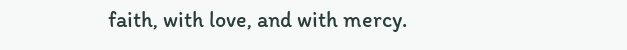faith, with love, and with mercy.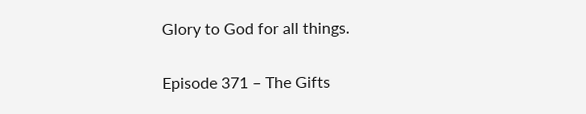Glory to God for all things.

Episode 371 – The Gifts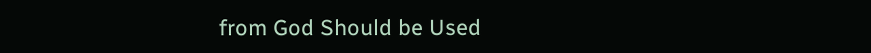from God Should be Used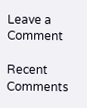Leave a Comment

Recent Comments